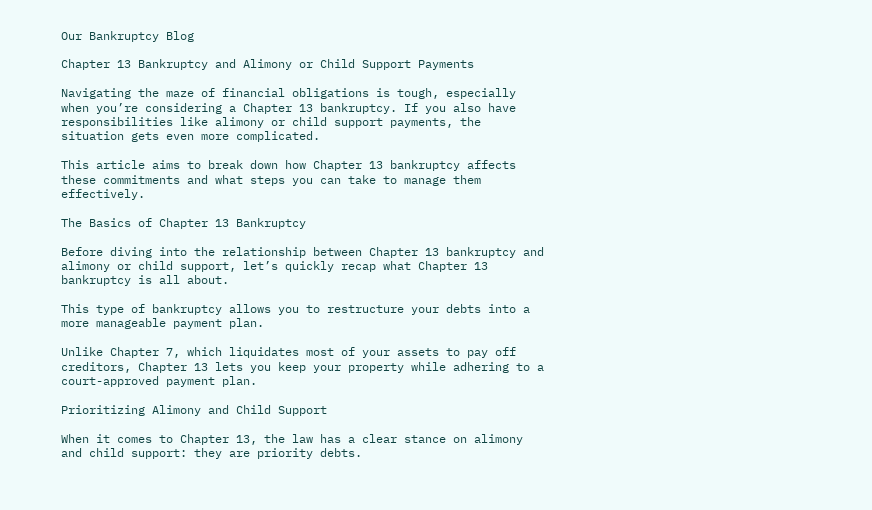Our Bankruptcy Blog

Chapter 13 Bankruptcy and Alimony or Child Support Payments

Navigating the maze of financial obligations is tough, especially when you’re considering a Chapter 13 bankruptcy. If you also have responsibilities like alimony or child support payments, the situation gets even more complicated.

This article aims to break down how Chapter 13 bankruptcy affects these commitments and what steps you can take to manage them effectively.

The Basics of Chapter 13 Bankruptcy

Before diving into the relationship between Chapter 13 bankruptcy and alimony or child support, let’s quickly recap what Chapter 13 bankruptcy is all about.

This type of bankruptcy allows you to restructure your debts into a more manageable payment plan.

Unlike Chapter 7, which liquidates most of your assets to pay off creditors, Chapter 13 lets you keep your property while adhering to a court-approved payment plan.

Prioritizing Alimony and Child Support

When it comes to Chapter 13, the law has a clear stance on alimony and child support: they are priority debts.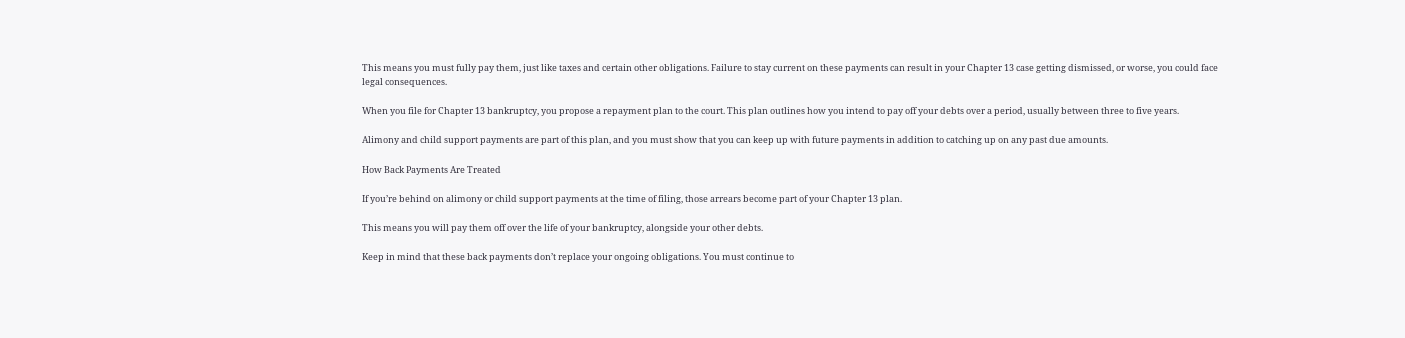This means you must fully pay them, just like taxes and certain other obligations. Failure to stay current on these payments can result in your Chapter 13 case getting dismissed, or worse, you could face legal consequences.

When you file for Chapter 13 bankruptcy, you propose a repayment plan to the court. This plan outlines how you intend to pay off your debts over a period, usually between three to five years.

Alimony and child support payments are part of this plan, and you must show that you can keep up with future payments in addition to catching up on any past due amounts.

How Back Payments Are Treated

If you’re behind on alimony or child support payments at the time of filing, those arrears become part of your Chapter 13 plan.

This means you will pay them off over the life of your bankruptcy, alongside your other debts.

Keep in mind that these back payments don’t replace your ongoing obligations. You must continue to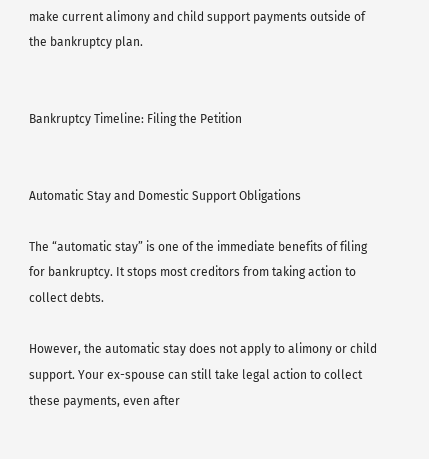make current alimony and child support payments outside of the bankruptcy plan.


Bankruptcy Timeline: Filing the Petition


Automatic Stay and Domestic Support Obligations

The “automatic stay” is one of the immediate benefits of filing for bankruptcy. It stops most creditors from taking action to collect debts.

However, the automatic stay does not apply to alimony or child support. Your ex-spouse can still take legal action to collect these payments, even after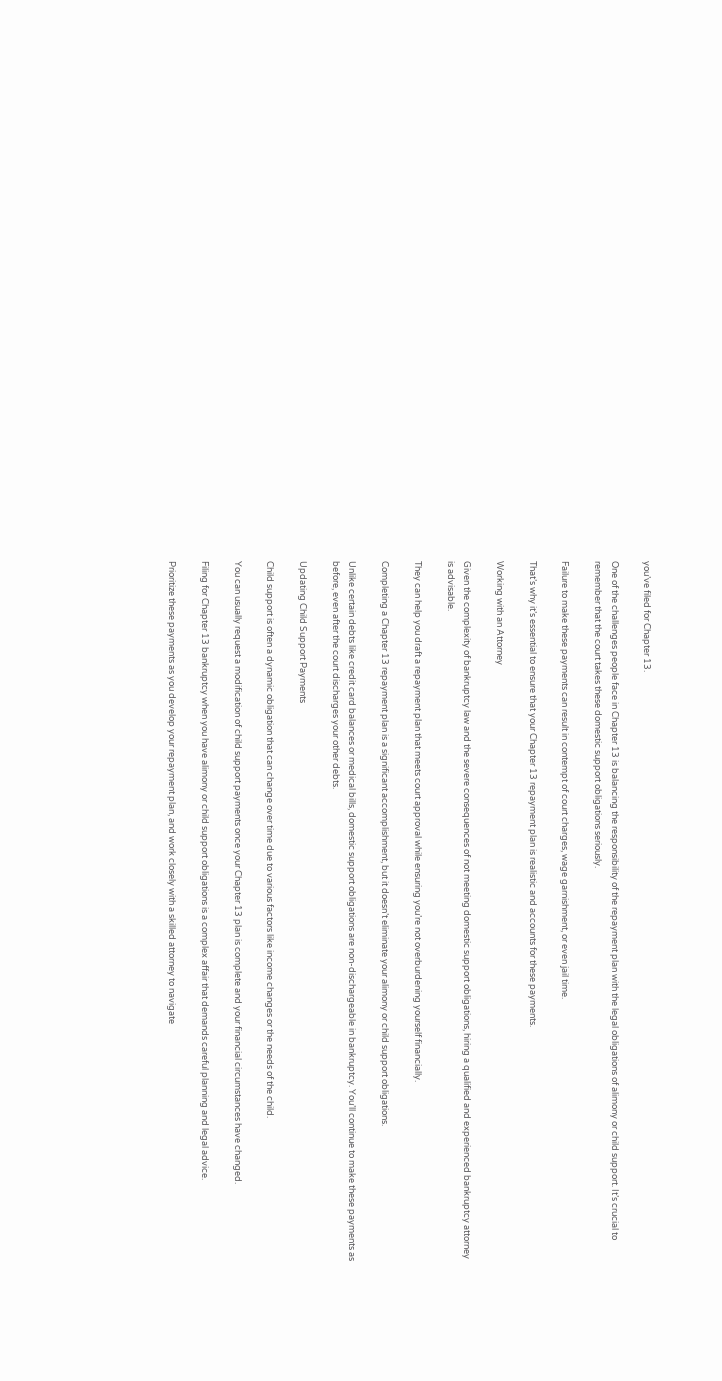you’ve filed for Chapter 13.

One of the challenges people face in Chapter 13 is balancing the responsibility of the repayment plan with the legal obligations of alimony or child support. It’s crucial to remember that the court takes these domestic support obligations seriously.

Failure to make these payments can result in contempt of court charges, wage garnishment, or even jail time.

That’s why it’s essential to ensure that your Chapter 13 repayment plan is realistic and accounts for these payments.

Working with an Attorney

Given the complexity of bankruptcy law and the severe consequences of not meeting domestic support obligations, hiring a qualified and experienced bankruptcy attorney is advisable.

They can help you draft a repayment plan that meets court approval while ensuring you’re not overburdening yourself financially.

Completing a Chapter 13 repayment plan is a significant accomplishment, but it doesn’t eliminate your alimony or child support obligations.

Unlike certain debts like credit card balances or medical bills, domestic support obligations are non-dischargeable in bankruptcy. You’ll continue to make these payments as before, even after the court discharges your other debts.

Updating Child Support Payments

Child support is often a dynamic obligation that can change over time due to various factors like income changes or the needs of the child.

You can usually request a modification of child support payments once your Chapter 13 plan is complete and your financial circumstances have changed.

Filing for Chapter 13 bankruptcy when you have alimony or child support obligations is a complex affair that demands careful planning and legal advice.

Prioritize these payments as you develop your repayment plan, and work closely with a skilled attorney to navigate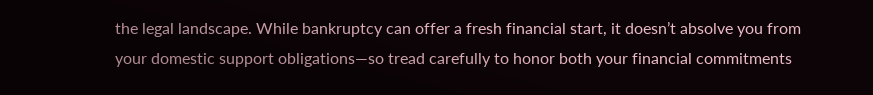the legal landscape. While bankruptcy can offer a fresh financial start, it doesn’t absolve you from your domestic support obligations—so tread carefully to honor both your financial commitments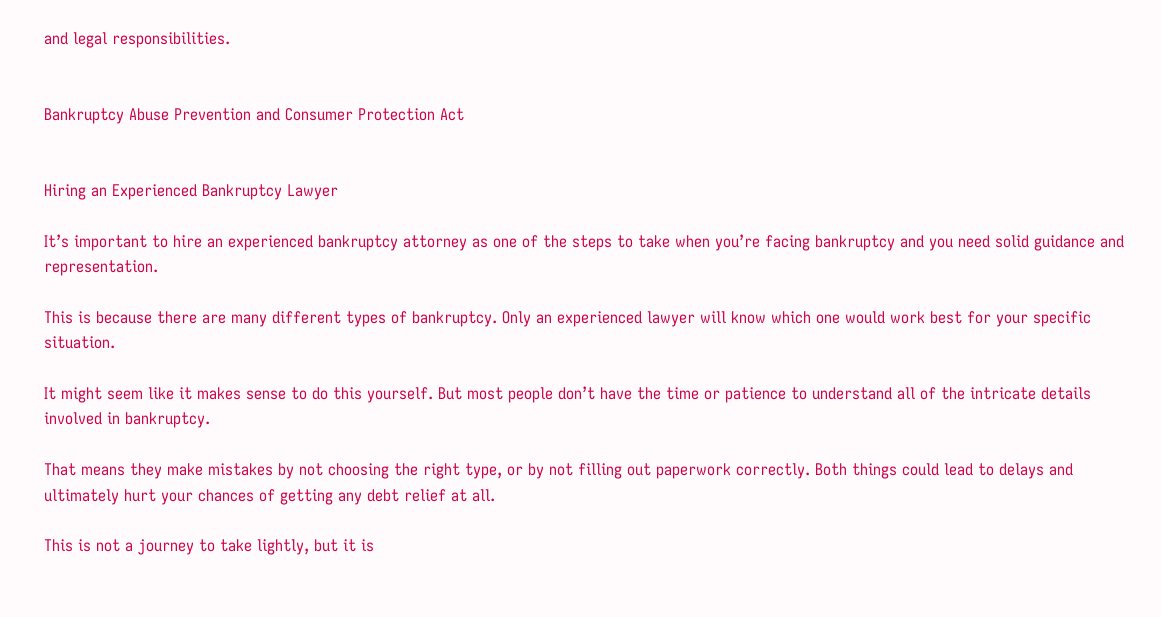and legal responsibilities.


Bankruptcy Abuse Prevention and Consumer Protection Act


Hiring an Experienced Bankruptcy Lawyer

It’s important to hire an experienced bankruptcy attorney as one of the steps to take when you’re facing bankruptcy and you need solid guidance and representation.

This is because there are many different types of bankruptcy. Only an experienced lawyer will know which one would work best for your specific situation.

It might seem like it makes sense to do this yourself. But most people don’t have the time or patience to understand all of the intricate details involved in bankruptcy.

That means they make mistakes by not choosing the right type, or by not filling out paperwork correctly. Both things could lead to delays and ultimately hurt your chances of getting any debt relief at all.

This is not a journey to take lightly, but it is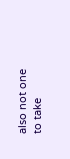also not one to take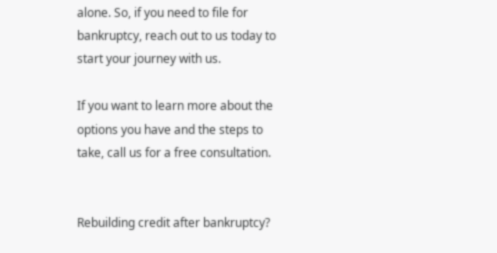alone. So, if you need to file for bankruptcy, reach out to us today to start your journey with us.

If you want to learn more about the options you have and the steps to take, call us for a free consultation.


Rebuilding credit after bankruptcy?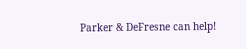Parker & DeFresne can help!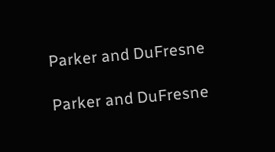Parker and DuFresne

Parker and DuFresne